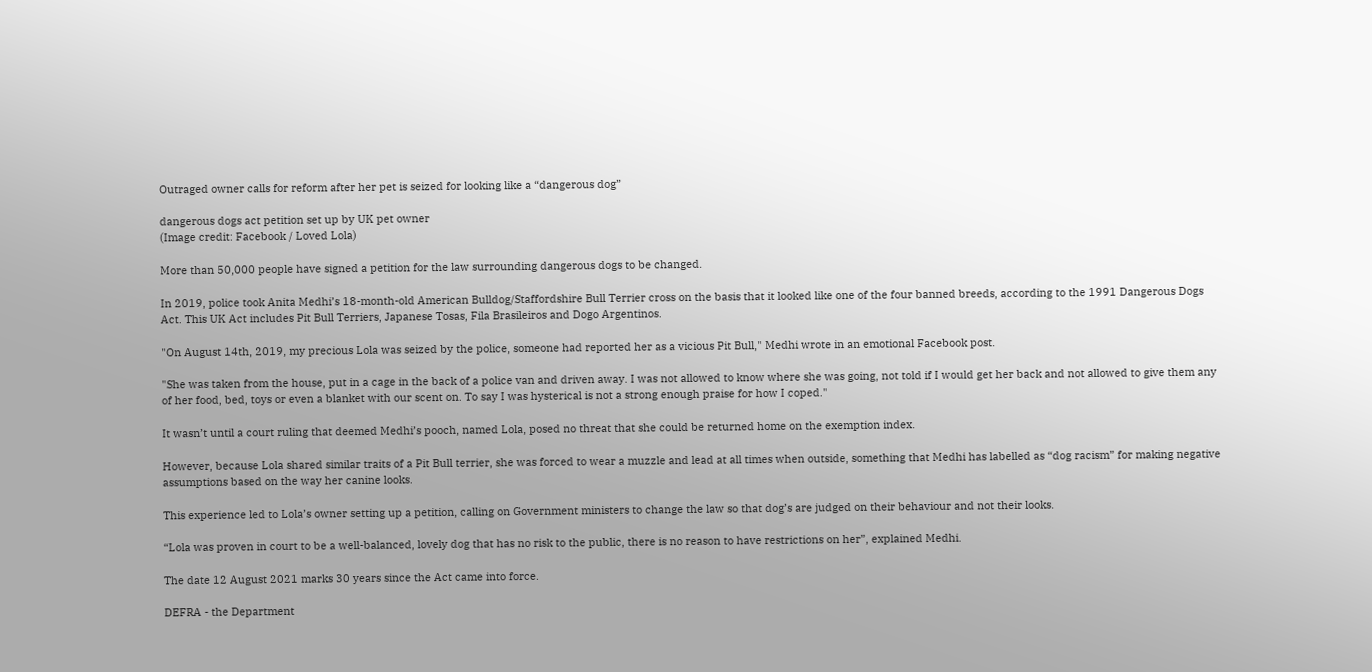Outraged owner calls for reform after her pet is seized for looking like a “dangerous dog”

dangerous dogs act petition set up by UK pet owner
(Image credit: Facebook / Loved Lola)

More than 50,000 people have signed a petition for the law surrounding dangerous dogs to be changed.

In 2019, police took Anita Medhi’s 18-month-old American Bulldog/Staffordshire Bull Terrier cross on the basis that it looked like one of the four banned breeds, according to the 1991 Dangerous Dogs Act. This UK Act includes Pit Bull Terriers, Japanese Tosas, Fila Brasileiros and Dogo Argentinos.

"On August 14th, 2019, my precious Lola was seized by the police, someone had reported her as a vicious Pit Bull," Medhi wrote in an emotional Facebook post.

"She was taken from the house, put in a cage in the back of a police van and driven away. I was not allowed to know where she was going, not told if I would get her back and not allowed to give them any of her food, bed, toys or even a blanket with our scent on. To say I was hysterical is not a strong enough praise for how I coped."

It wasn’t until a court ruling that deemed Medhi’s pooch, named Lola, posed no threat that she could be returned home on the exemption index.

However, because Lola shared similar traits of a Pit Bull terrier, she was forced to wear a muzzle and lead at all times when outside, something that Medhi has labelled as “dog racism” for making negative assumptions based on the way her canine looks.

This experience led to Lola’s owner setting up a petition, calling on Government ministers to change the law so that dog’s are judged on their behaviour and not their looks.

“Lola was proven in court to be a well-balanced, lovely dog that has no risk to the public, there is no reason to have restrictions on her”, explained Medhi.

The date 12 August 2021 marks 30 years since the Act came into force.

DEFRA - the Department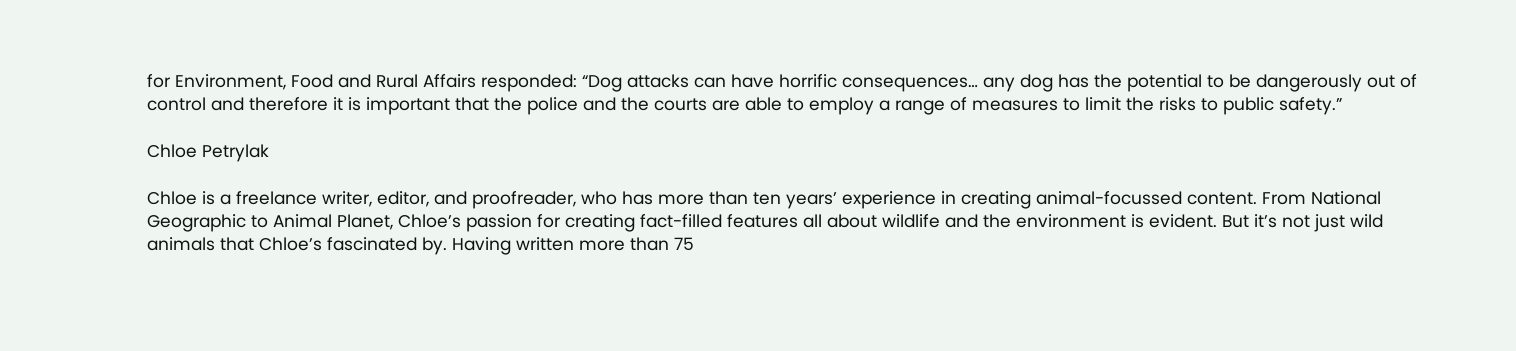for Environment, Food and Rural Affairs responded: “Dog attacks can have horrific consequences… any dog has the potential to be dangerously out of control and therefore it is important that the police and the courts are able to employ a range of measures to limit the risks to public safety.”

Chloe Petrylak

Chloe is a freelance writer, editor, and proofreader, who has more than ten years’ experience in creating animal-focussed content. From National Geographic to Animal Planet, Chloe’s passion for creating fact-filled features all about wildlife and the environment is evident. But it’s not just wild animals that Chloe’s fascinated by. Having written more than 75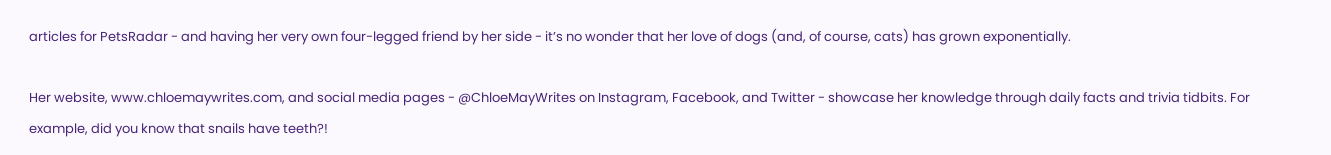articles for PetsRadar - and having her very own four-legged friend by her side - it’s no wonder that her love of dogs (and, of course, cats) has grown exponentially.

Her website, www.chloemaywrites.com, and social media pages - @ChloeMayWrites on Instagram, Facebook, and Twitter - showcase her knowledge through daily facts and trivia tidbits. For example, did you know that snails have teeth?!